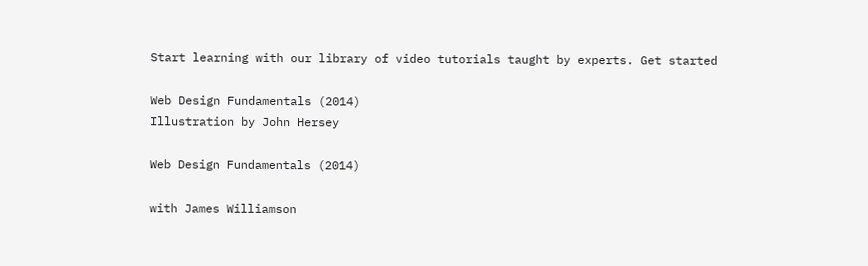Start learning with our library of video tutorials taught by experts. Get started

Web Design Fundamentals (2014)
Illustration by John Hersey

Web Design Fundamentals (2014)

with James Williamson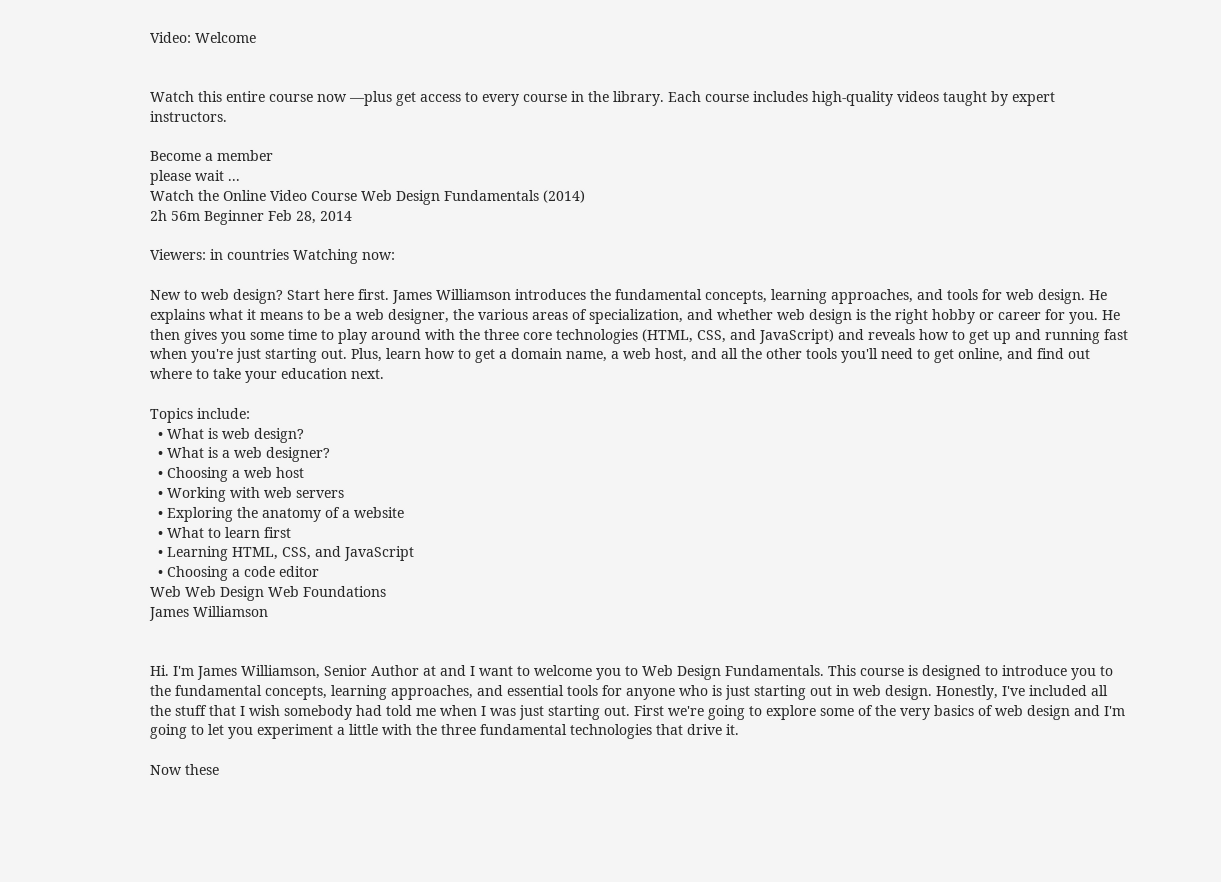Video: Welcome


Watch this entire course now —plus get access to every course in the library. Each course includes high-quality videos taught by expert instructors.

Become a member
please wait ...
Watch the Online Video Course Web Design Fundamentals (2014)
2h 56m Beginner Feb 28, 2014

Viewers: in countries Watching now:

New to web design? Start here first. James Williamson introduces the fundamental concepts, learning approaches, and tools for web design. He explains what it means to be a web designer, the various areas of specialization, and whether web design is the right hobby or career for you. He then gives you some time to play around with the three core technologies (HTML, CSS, and JavaScript) and reveals how to get up and running fast when you're just starting out. Plus, learn how to get a domain name, a web host, and all the other tools you'll need to get online, and find out where to take your education next.

Topics include:
  • What is web design?
  • What is a web designer?
  • Choosing a web host
  • Working with web servers
  • Exploring the anatomy of a website
  • What to learn first
  • Learning HTML, CSS, and JavaScript
  • Choosing a code editor
Web Web Design Web Foundations
James Williamson


Hi. I'm James Williamson, Senior Author at and I want to welcome you to Web Design Fundamentals. This course is designed to introduce you to the fundamental concepts, learning approaches, and essential tools for anyone who is just starting out in web design. Honestly, I've included all the stuff that I wish somebody had told me when I was just starting out. First we're going to explore some of the very basics of web design and I'm going to let you experiment a little with the three fundamental technologies that drive it.

Now these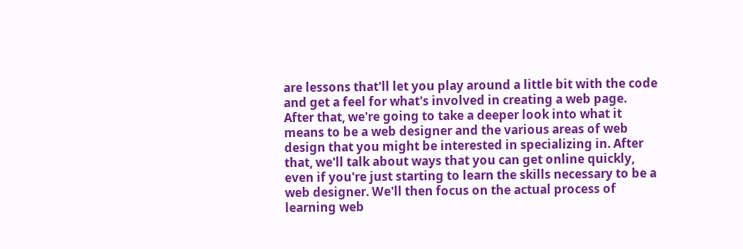are lessons that'll let you play around a little bit with the code and get a feel for what's involved in creating a web page. After that, we're going to take a deeper look into what it means to be a web designer and the various areas of web design that you might be interested in specializing in. After that, we'll talk about ways that you can get online quickly, even if you're just starting to learn the skills necessary to be a web designer. We'll then focus on the actual process of learning web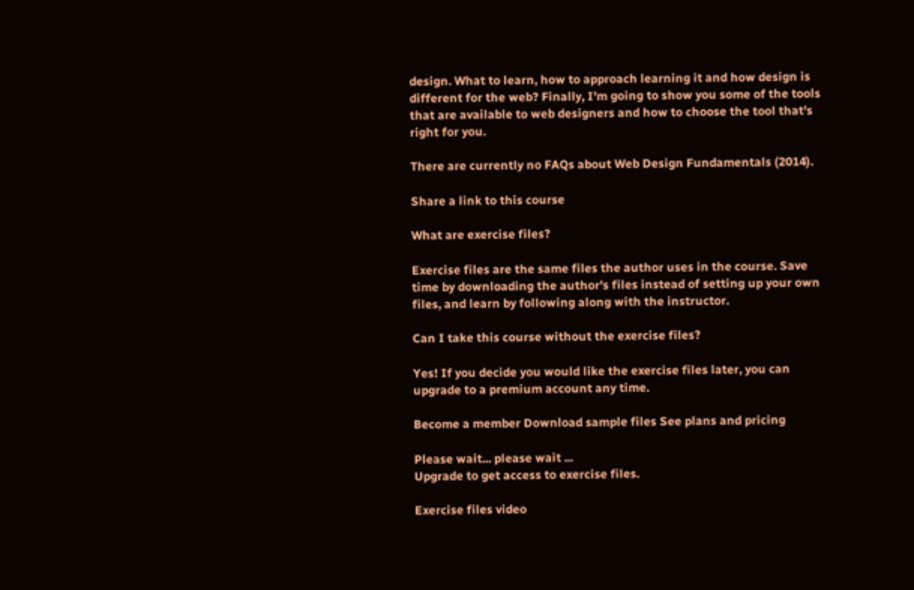design. What to learn, how to approach learning it and how design is different for the web? Finally, I'm going to show you some of the tools that are available to web designers and how to choose the tool that's right for you.

There are currently no FAQs about Web Design Fundamentals (2014).

Share a link to this course

What are exercise files?

Exercise files are the same files the author uses in the course. Save time by downloading the author's files instead of setting up your own files, and learn by following along with the instructor.

Can I take this course without the exercise files?

Yes! If you decide you would like the exercise files later, you can upgrade to a premium account any time.

Become a member Download sample files See plans and pricing

Please wait... please wait ...
Upgrade to get access to exercise files.

Exercise files video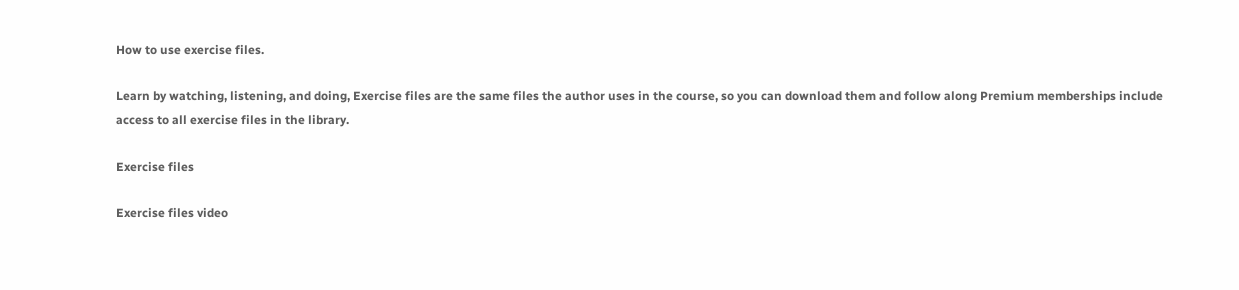How to use exercise files.

Learn by watching, listening, and doing, Exercise files are the same files the author uses in the course, so you can download them and follow along Premium memberships include access to all exercise files in the library.

Exercise files

Exercise files video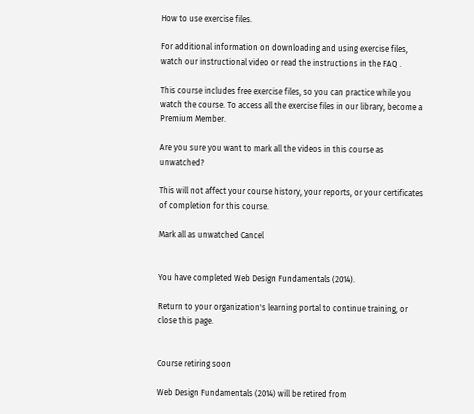How to use exercise files.

For additional information on downloading and using exercise files, watch our instructional video or read the instructions in the FAQ .

This course includes free exercise files, so you can practice while you watch the course. To access all the exercise files in our library, become a Premium Member.

Are you sure you want to mark all the videos in this course as unwatched?

This will not affect your course history, your reports, or your certificates of completion for this course.

Mark all as unwatched Cancel


You have completed Web Design Fundamentals (2014).

Return to your organization's learning portal to continue training, or close this page.


Course retiring soon

Web Design Fundamentals (2014) will be retired from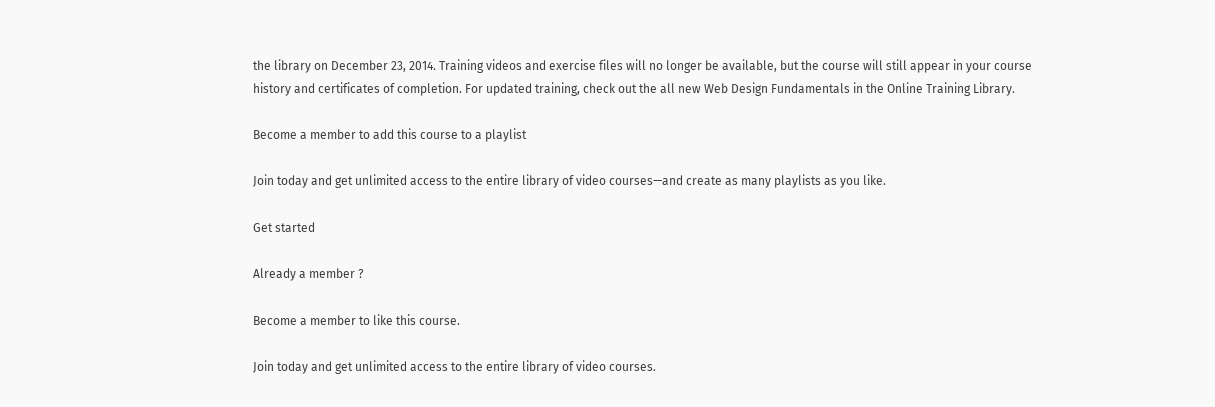the library on December 23, 2014. Training videos and exercise files will no longer be available, but the course will still appear in your course history and certificates of completion. For updated training, check out the all new Web Design Fundamentals in the Online Training Library.

Become a member to add this course to a playlist

Join today and get unlimited access to the entire library of video courses—and create as many playlists as you like.

Get started

Already a member ?

Become a member to like this course.

Join today and get unlimited access to the entire library of video courses.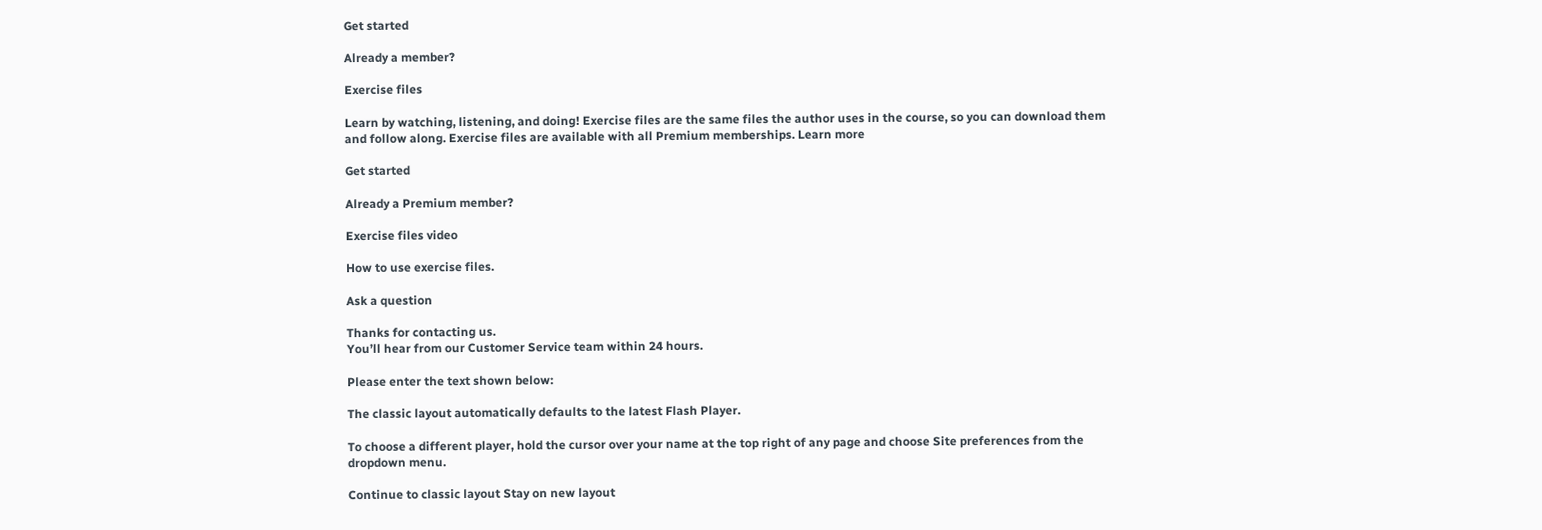Get started

Already a member?

Exercise files

Learn by watching, listening, and doing! Exercise files are the same files the author uses in the course, so you can download them and follow along. Exercise files are available with all Premium memberships. Learn more

Get started

Already a Premium member?

Exercise files video

How to use exercise files.

Ask a question

Thanks for contacting us.
You’ll hear from our Customer Service team within 24 hours.

Please enter the text shown below:

The classic layout automatically defaults to the latest Flash Player.

To choose a different player, hold the cursor over your name at the top right of any page and choose Site preferences from the dropdown menu.

Continue to classic layout Stay on new layout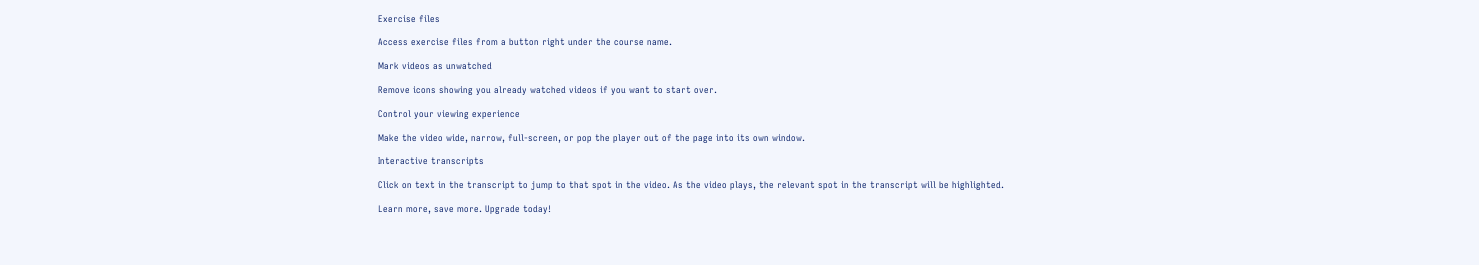Exercise files

Access exercise files from a button right under the course name.

Mark videos as unwatched

Remove icons showing you already watched videos if you want to start over.

Control your viewing experience

Make the video wide, narrow, full-screen, or pop the player out of the page into its own window.

Interactive transcripts

Click on text in the transcript to jump to that spot in the video. As the video plays, the relevant spot in the transcript will be highlighted.

Learn more, save more. Upgrade today!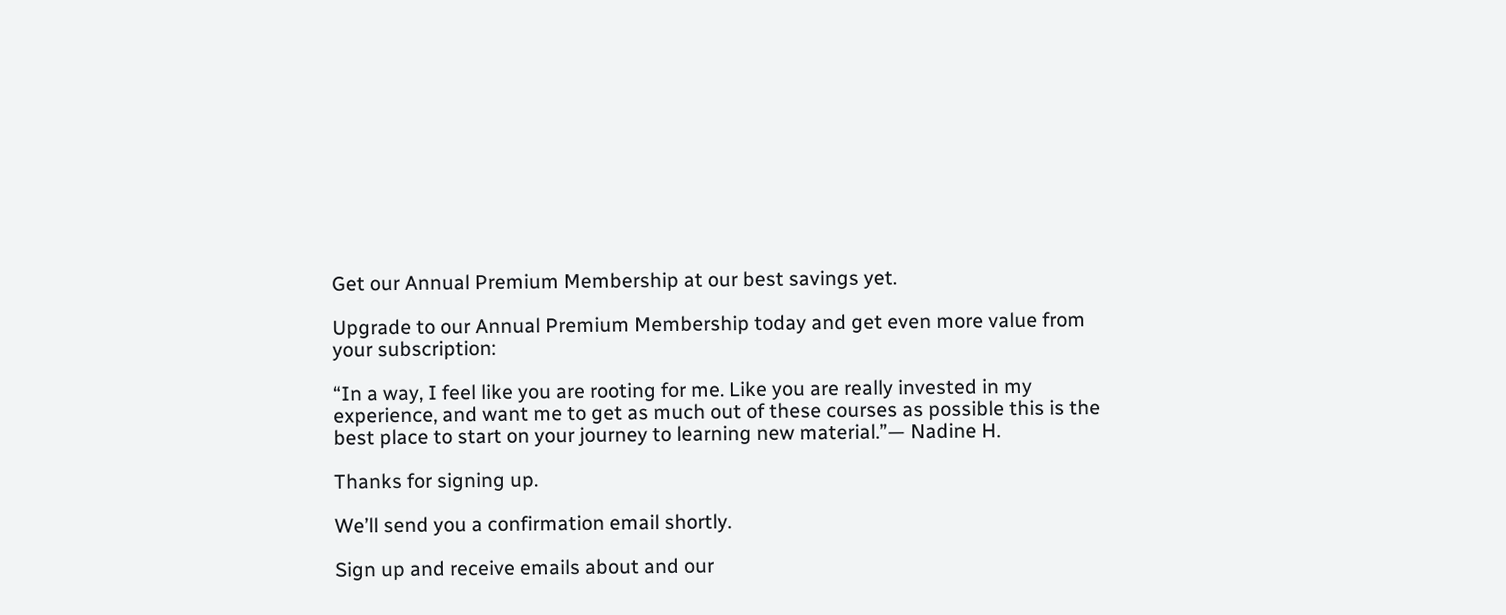Get our Annual Premium Membership at our best savings yet.

Upgrade to our Annual Premium Membership today and get even more value from your subscription:

“In a way, I feel like you are rooting for me. Like you are really invested in my experience, and want me to get as much out of these courses as possible this is the best place to start on your journey to learning new material.”— Nadine H.

Thanks for signing up.

We’ll send you a confirmation email shortly.

Sign up and receive emails about and our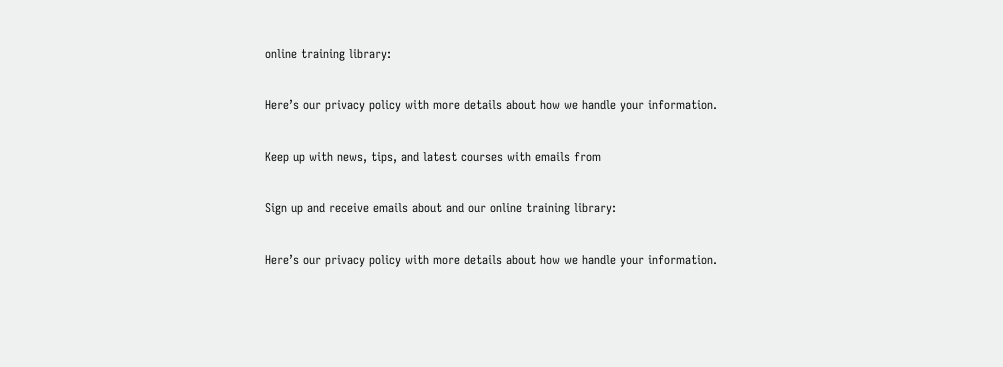online training library:

Here’s our privacy policy with more details about how we handle your information.

Keep up with news, tips, and latest courses with emails from

Sign up and receive emails about and our online training library:

Here’s our privacy policy with more details about how we handle your information.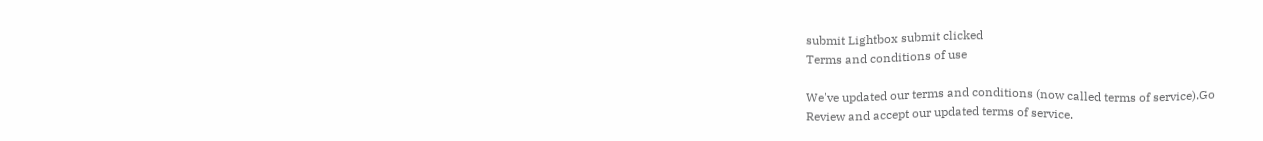submit Lightbox submit clicked
Terms and conditions of use

We've updated our terms and conditions (now called terms of service).Go
Review and accept our updated terms of service.